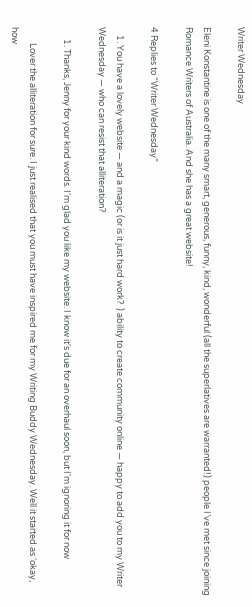Writer Wednesday

Eleni Konstantine is one of the many smart, generous, funny, kind, wonderful (all the superlatives are warranted!) people I’ve met since joining Romance Writers of Australia. And she has a great website!

4 Replies to “Writer Wednesday”

    1. You have a lovely website — and a magic (or is it just hard work?  ) ability to create community online — happy to add you to my Writer Wednesday — who can resist that alliteration?

      1. Thanks, Jenny for your kind words. I'm glad you like my website. I know it's due for an overhaul soon, but I'm ignoring it for now

        Lover the alliteration for sure. I just realised that you must have inspired me for my Writing Buddy Wednesday. Well it started as 'okay, how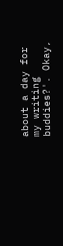about a day for my writing buddies?'. Okay,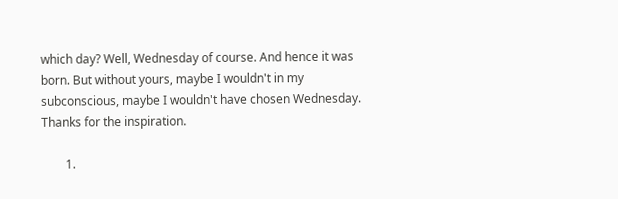which day? Well, Wednesday of course. And hence it was born. But without yours, maybe I wouldn't in my subconscious, maybe I wouldn't have chosen Wednesday. Thanks for the inspiration.

        1.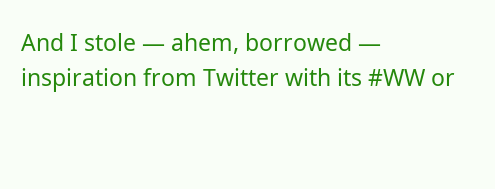And I stole — ahem, borrowed — inspiration from Twitter with its #WW or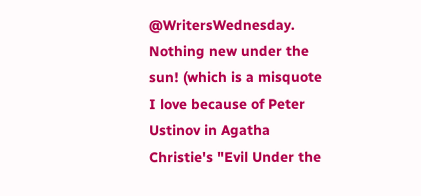@WritersWednesday. Nothing new under the sun! (which is a misquote I love because of Peter Ustinov in Agatha Christie's "Evil Under the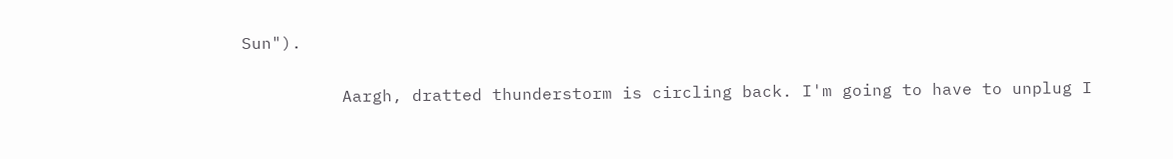Sun").

          Aargh, dratted thunderstorm is circling back. I'm going to have to unplug I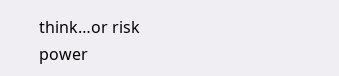think…or risk power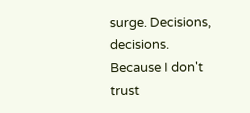surge. Decisions, decisions. Because I don't trust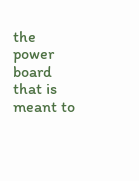the power board that is meant to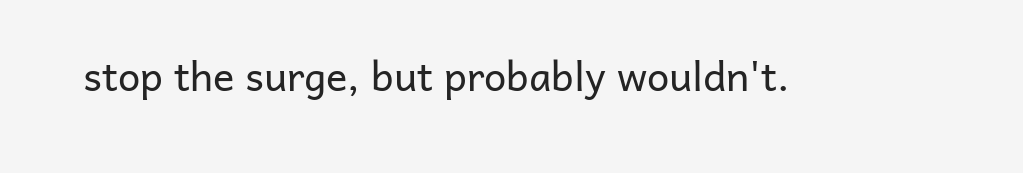stop the surge, but probably wouldn't.